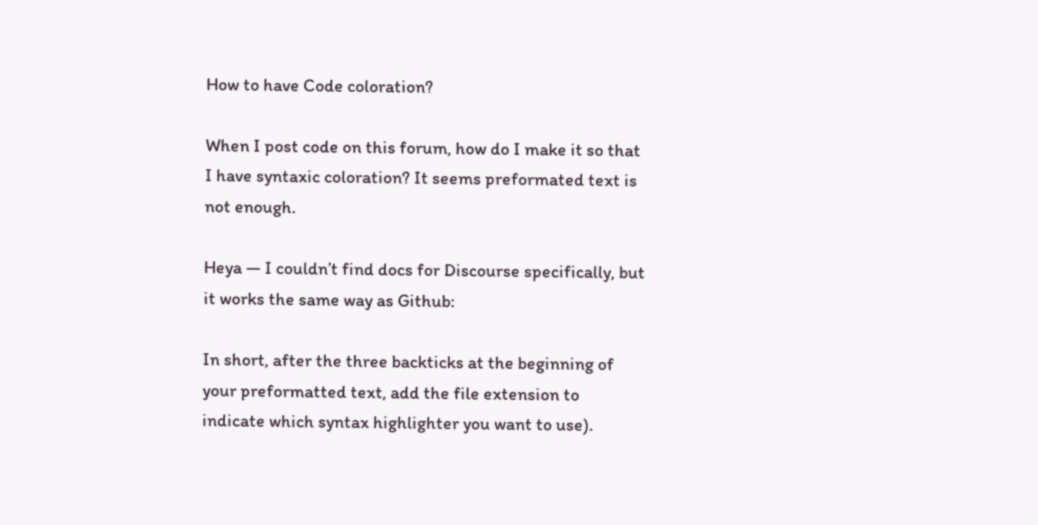How to have Code coloration?

When I post code on this forum, how do I make it so that I have syntaxic coloration? It seems preformated text is not enough.

Heya — I couldn’t find docs for Discourse specifically, but it works the same way as Github:

In short, after the three backticks at the beginning of your preformatted text, add the file extension to indicate which syntax highlighter you want to use).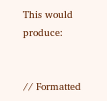This would produce:


// Formatted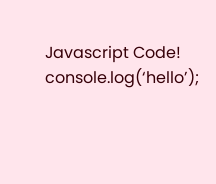Javascript Code! console.log(‘hello’);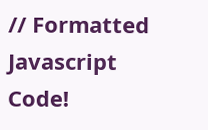// Formatted Javascript Code!